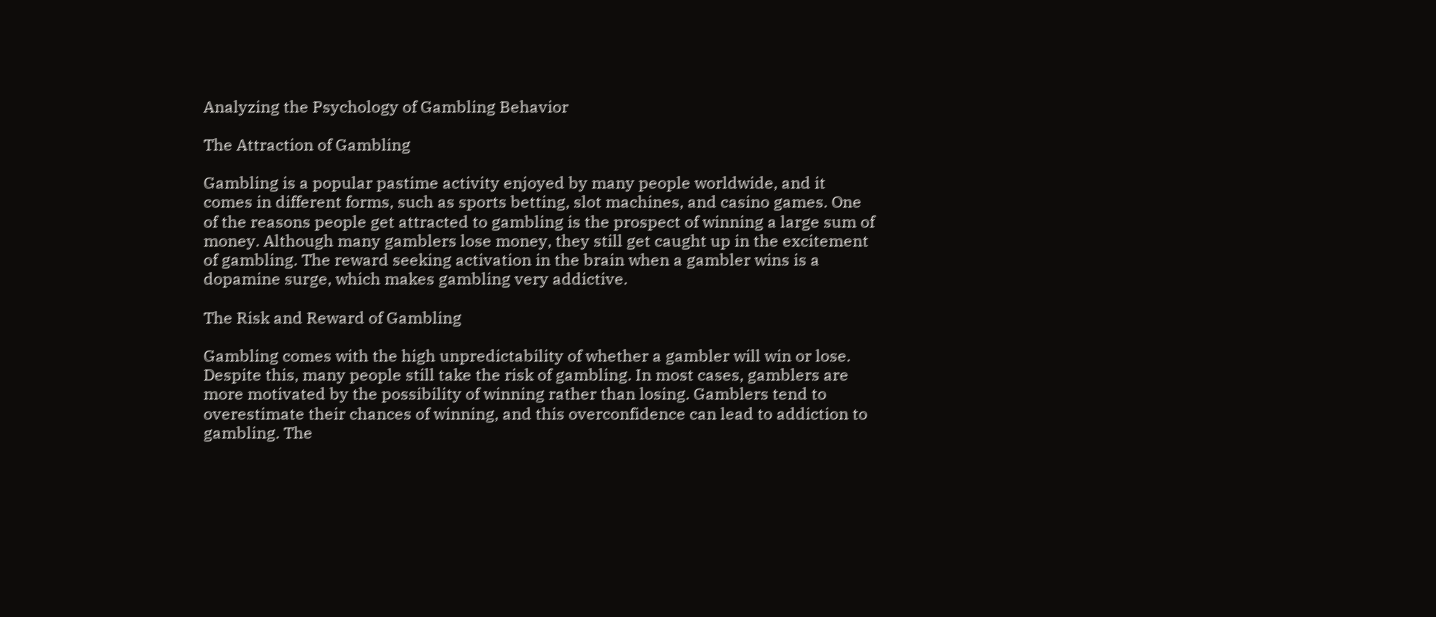Analyzing the Psychology of Gambling Behavior

The Attraction of Gambling

Gambling is a popular pastime activity enjoyed by many people worldwide, and it comes in different forms, such as sports betting, slot machines, and casino games. One of the reasons people get attracted to gambling is the prospect of winning a large sum of money. Although many gamblers lose money, they still get caught up in the excitement of gambling. The reward seeking activation in the brain when a gambler wins is a dopamine surge, which makes gambling very addictive.

The Risk and Reward of Gambling

Gambling comes with the high unpredictability of whether a gambler will win or lose. Despite this, many people still take the risk of gambling. In most cases, gamblers are more motivated by the possibility of winning rather than losing. Gamblers tend to overestimate their chances of winning, and this overconfidence can lead to addiction to gambling. The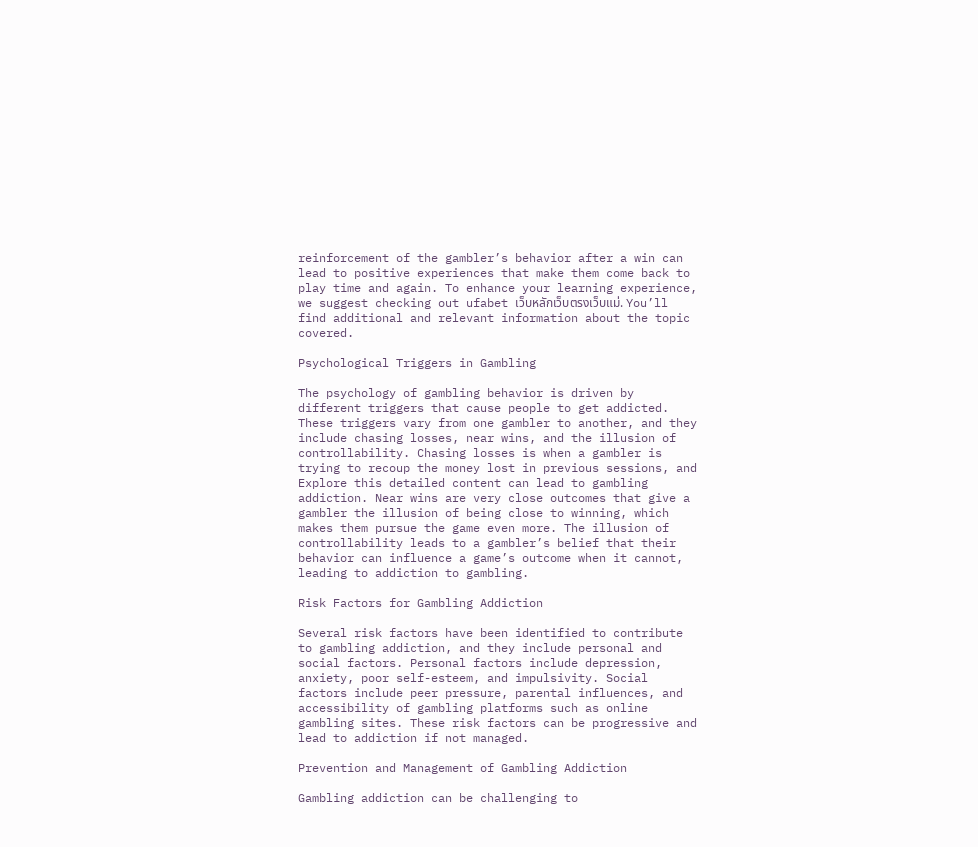reinforcement of the gambler’s behavior after a win can lead to positive experiences that make them come back to play time and again. To enhance your learning experience, we suggest checking out ufabet เว็บหลักเว็บตรงเว็บแม่. You’ll find additional and relevant information about the topic covered.

Psychological Triggers in Gambling

The psychology of gambling behavior is driven by different triggers that cause people to get addicted. These triggers vary from one gambler to another, and they include chasing losses, near wins, and the illusion of controllability. Chasing losses is when a gambler is trying to recoup the money lost in previous sessions, and Explore this detailed content can lead to gambling addiction. Near wins are very close outcomes that give a gambler the illusion of being close to winning, which makes them pursue the game even more. The illusion of controllability leads to a gambler’s belief that their behavior can influence a game’s outcome when it cannot, leading to addiction to gambling.

Risk Factors for Gambling Addiction

Several risk factors have been identified to contribute to gambling addiction, and they include personal and social factors. Personal factors include depression, anxiety, poor self-esteem, and impulsivity. Social factors include peer pressure, parental influences, and accessibility of gambling platforms such as online gambling sites. These risk factors can be progressive and lead to addiction if not managed.

Prevention and Management of Gambling Addiction

Gambling addiction can be challenging to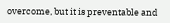overcome, but it is preventable and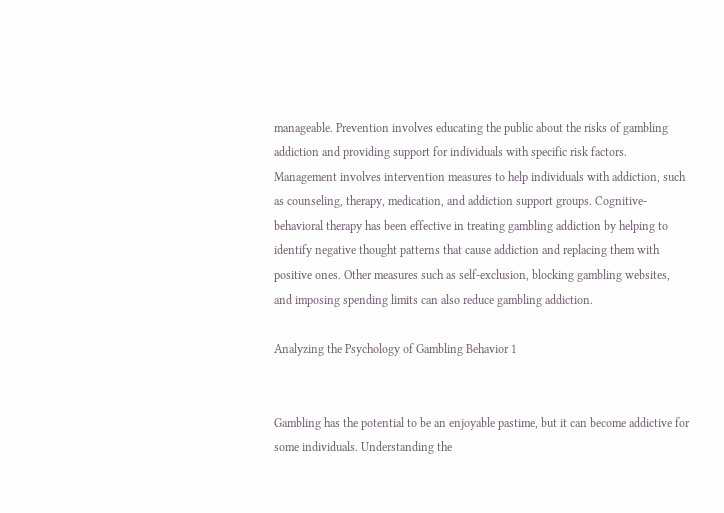manageable. Prevention involves educating the public about the risks of gambling addiction and providing support for individuals with specific risk factors. Management involves intervention measures to help individuals with addiction, such as counseling, therapy, medication, and addiction support groups. Cognitive-behavioral therapy has been effective in treating gambling addiction by helping to identify negative thought patterns that cause addiction and replacing them with positive ones. Other measures such as self-exclusion, blocking gambling websites, and imposing spending limits can also reduce gambling addiction.

Analyzing the Psychology of Gambling Behavior 1


Gambling has the potential to be an enjoyable pastime, but it can become addictive for some individuals. Understanding the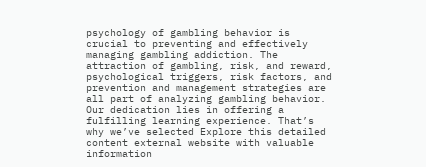psychology of gambling behavior is crucial to preventing and effectively managing gambling addiction. The attraction of gambling, risk, and reward, psychological triggers, risk factors, and prevention and management strategies are all part of analyzing gambling behavior. Our dedication lies in offering a fulfilling learning experience. That’s why we’ve selected Explore this detailed content external website with valuable information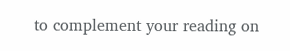to complement your reading on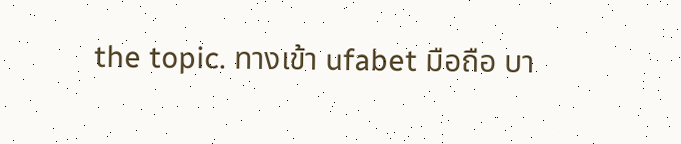the topic. ทางเข้า ufabet มือถือ บา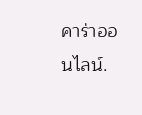คาร่าออนไลน์.